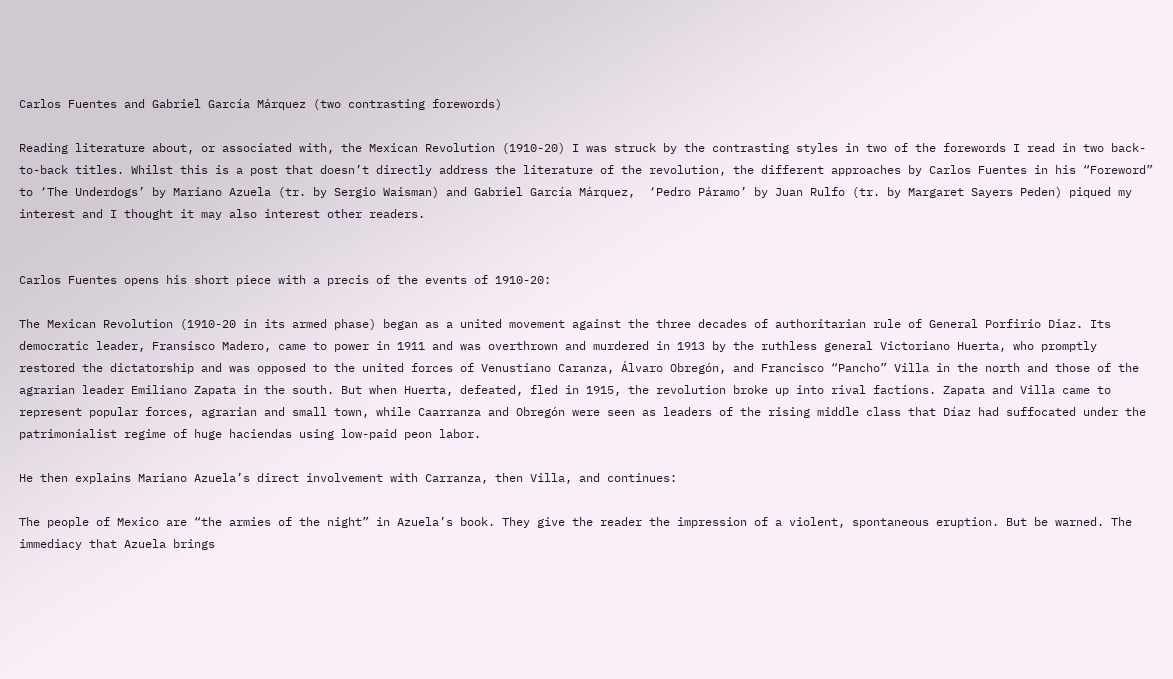Carlos Fuentes and Gabriel García Márquez (two contrasting forewords)

Reading literature about, or associated with, the Mexican Revolution (1910-20) I was struck by the contrasting styles in two of the forewords I read in two back-to-back titles. Whilst this is a post that doesn’t directly address the literature of the revolution, the different approaches by Carlos Fuentes in his “Foreword” to ‘The Underdogs’ by Mariano Azuela (tr. by Sergio Waisman) and Gabriel García Márquez,  ‘Pedro Páramo’ by Juan Rulfo (tr. by Margaret Sayers Peden) piqued my interest and I thought it may also interest other readers.


Carlos Fuentes opens his short piece with a precis of the events of 1910-20:

The Mexican Revolution (1910-20 in its armed phase) began as a united movement against the three decades of authoritarian rule of General Porfirio Diaz. Its democratic leader, Fransisco Madero, came to power in 1911 and was overthrown and murdered in 1913 by the ruthless general Victoriano Huerta, who promptly restored the dictatorship and was opposed to the united forces of Venustiano Caranza, Álvaro Obregón, and Francisco “Pancho” Villa in the north and those of the agrarian leader Emiliano Zapata in the south. But when Huerta, defeated, fled in 1915, the revolution broke up into rival factions. Zapata and Villa came to represent popular forces, agrarian and small town, while Caarranza and Obregón were seen as leaders of the rising middle class that Díaz had suffocated under the patrimonialist regime of huge haciendas using low-paid peon labor.

He then explains Mariano Azuela’s direct involvement with Carranza, then Villa, and continues:

The people of Mexico are “the armies of the night” in Azuela’s book. They give the reader the impression of a violent, spontaneous eruption. But be warned. The immediacy that Azuela brings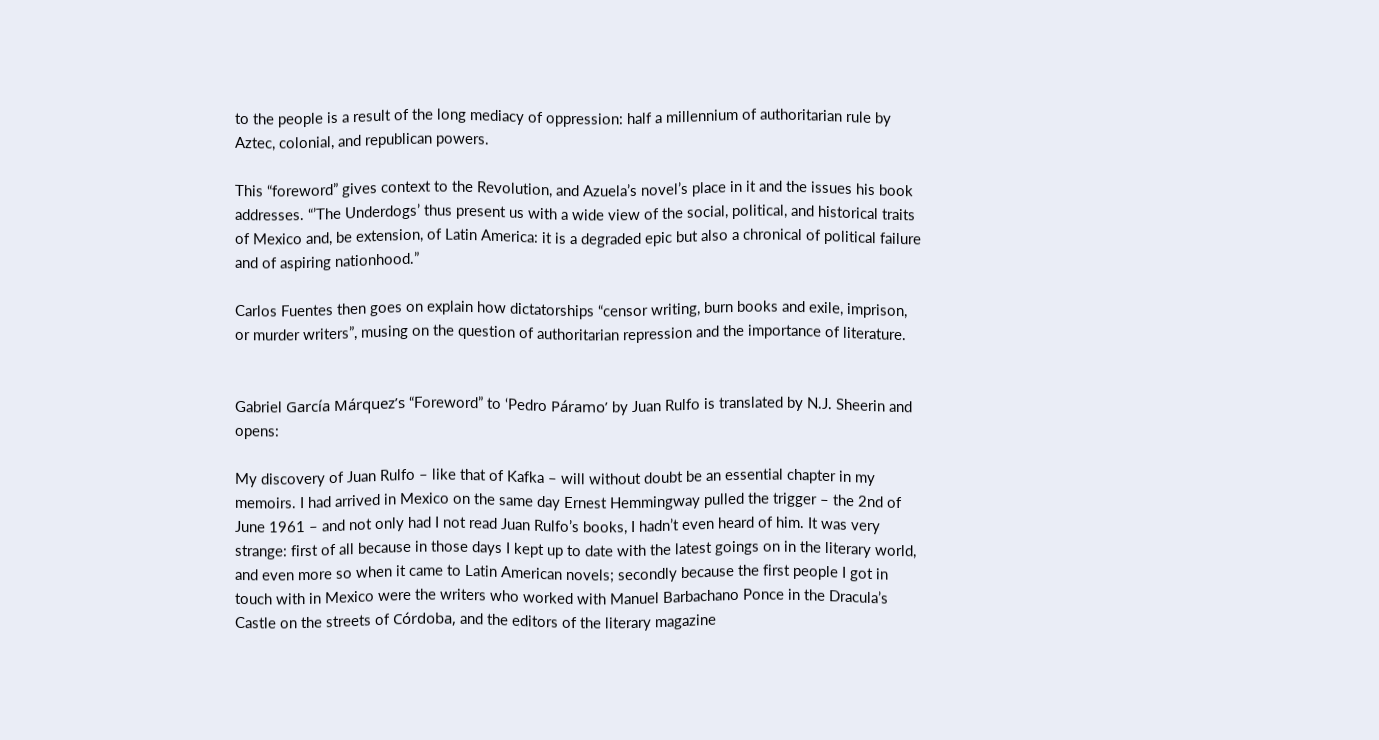to the people is a result of the long mediacy of oppression: half a millennium of authoritarian rule by Aztec, colonial, and republican powers.

This “foreword” gives context to the Revolution, and Azuela’s novel’s place in it and the issues his book addresses. “’The Underdogs’ thus present us with a wide view of the social, political, and historical traits of Mexico and, be extension, of Latin America: it is a degraded epic but also a chronical of political failure and of aspiring nationhood.”

Carlos Fuentes then goes on explain how dictatorships “censor writing, burn books and exile, imprison, or murder writers”, musing on the question of authoritarian repression and the importance of literature.


Gabriel García Márquez’s “Foreword” to ‘Pedro Páramo’ by Juan Rulfo is translated by N.J. Sheerin and opens:

My discovery of Juan Rulfo – like that of Kafka – will without doubt be an essential chapter in my memoirs. I had arrived in Mexico on the same day Ernest Hemmingway pulled the trigger – the 2nd of June 1961 – and not only had I not read Juan Rulfo’s books, I hadn’t even heard of him. It was very strange: first of all because in those days I kept up to date with the latest goings on in the literary world, and even more so when it came to Latin American novels; secondly because the first people I got in touch with in Mexico were the writers who worked with Manuel Barbachano Ponce in the Dracula’s Castle on the streets of Córdoba, and the editors of the literary magazine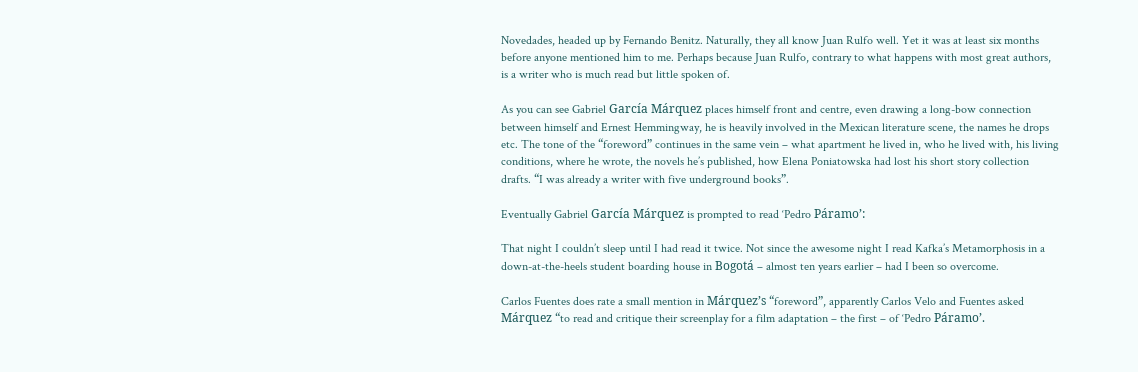Novedades, headed up by Fernando Benitz. Naturally, they all know Juan Rulfo well. Yet it was at least six months before anyone mentioned him to me. Perhaps because Juan Rulfo, contrary to what happens with most great authors, is a writer who is much read but little spoken of.

As you can see Gabriel García Márquez places himself front and centre, even drawing a long-bow connection between himself and Ernest Hemmingway, he is heavily involved in the Mexican literature scene, the names he drops etc. The tone of the “foreword” continues in the same vein – what apartment he lived in, who he lived with, his living conditions, where he wrote, the novels he’s published, how Elena Poniatowska had lost his short story collection drafts. “I was already a writer with five underground books”.

Eventually Gabriel García Márquez is prompted to read ‘Pedro Páramo’:

That night I couldn’t sleep until I had read it twice. Not since the awesome night I read Kafka’s Metamorphosis in a down-at-the-heels student boarding house in Bogotá – almost ten years earlier – had I been so overcome.

Carlos Fuentes does rate a small mention in Márquez’s “foreword”, apparently Carlos Velo and Fuentes asked Márquez “to read and critique their screenplay for a film adaptation – the first – of ‘Pedro Páramo’.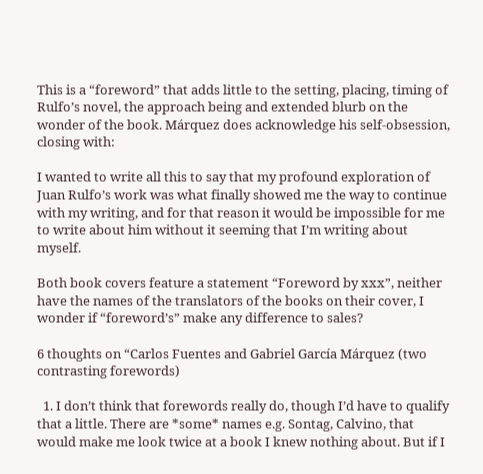This is a “foreword” that adds little to the setting, placing, timing of Rulfo’s novel, the approach being and extended blurb on the wonder of the book. Márquez does acknowledge his self-obsession, closing with:

I wanted to write all this to say that my profound exploration of Juan Rulfo’s work was what finally showed me the way to continue with my writing, and for that reason it would be impossible for me to write about him without it seeming that I’m writing about myself.

Both book covers feature a statement “Foreword by xxx”, neither have the names of the translators of the books on their cover, I wonder if “foreword’s” make any difference to sales?

6 thoughts on “Carlos Fuentes and Gabriel García Márquez (two contrasting forewords)

  1. I don’t think that forewords really do, though I’d have to qualify that a little. There are *some* names e.g. Sontag, Calvino, that would make me look twice at a book I knew nothing about. But if I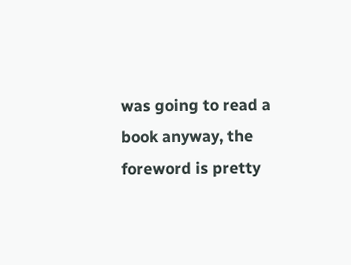was going to read a book anyway, the foreword is pretty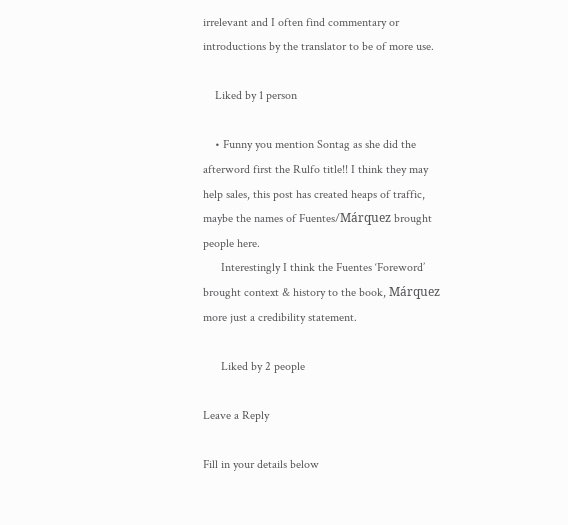irrelevant and I often find commentary or introductions by the translator to be of more use.

    Liked by 1 person

    • Funny you mention Sontag as she did the afterword first the Rulfo title!! I think they may help sales, this post has created heaps of traffic, maybe the names of Fuentes/Márquez brought people here.
      Interestingly I think the Fuentes ‘Foreword’ brought context & history to the book, Márquez more just a credibility statement.

      Liked by 2 people

Leave a Reply

Fill in your details below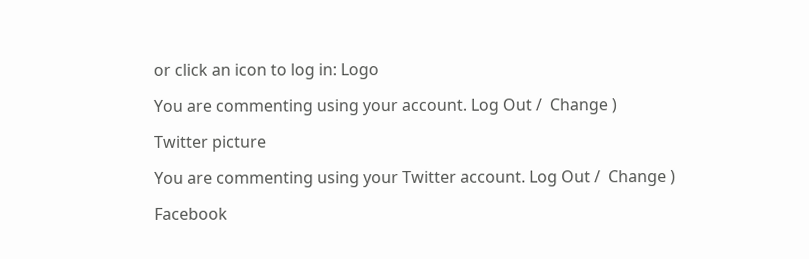or click an icon to log in: Logo

You are commenting using your account. Log Out /  Change )

Twitter picture

You are commenting using your Twitter account. Log Out /  Change )

Facebook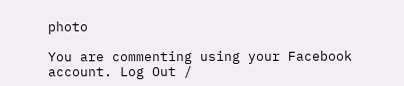photo

You are commenting using your Facebook account. Log Out /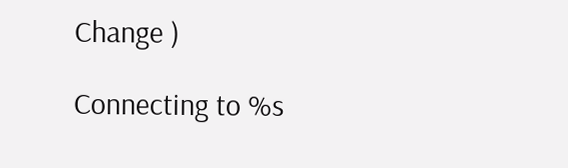Change )

Connecting to %s